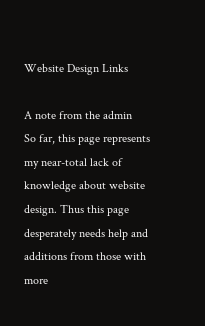Website Design Links

A note from the admin
So far, this page represents my near-total lack of knowledge about website design. Thus this page desperately needs help and additions from those with more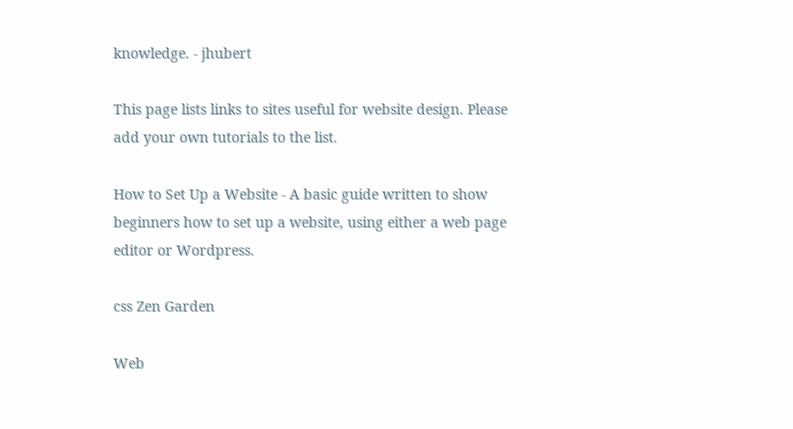knowledge. - jhubert

This page lists links to sites useful for website design. Please add your own tutorials to the list.

How to Set Up a Website - A basic guide written to show beginners how to set up a website, using either a web page editor or Wordpress.

css Zen Garden

Web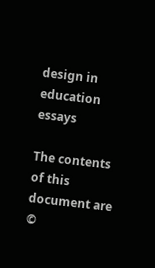design in education essays

The contents of this document are ©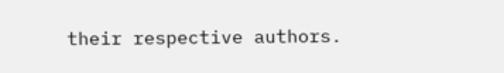their respective authors.